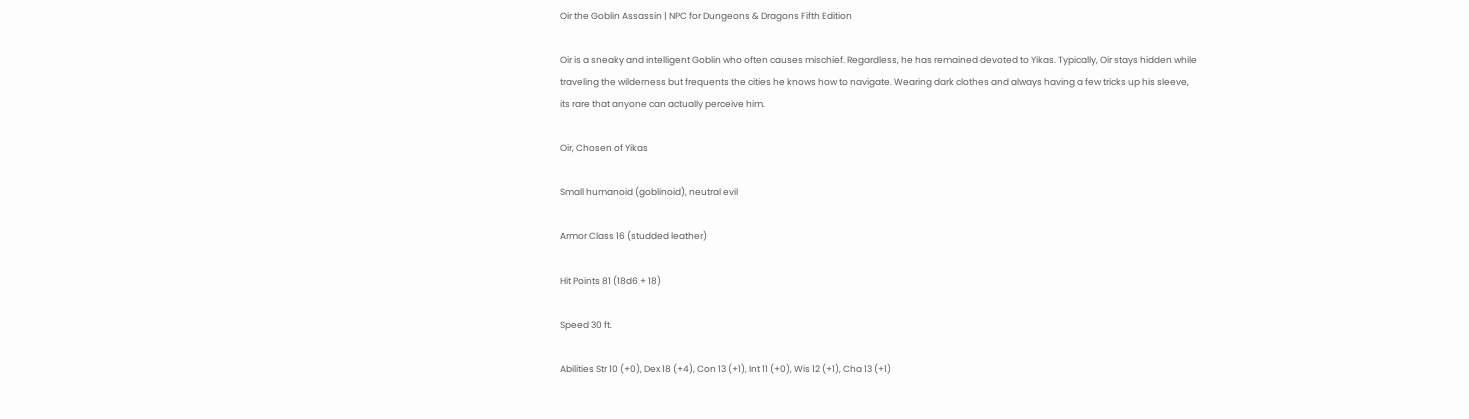Oir the Goblin Assassin | NPC for Dungeons & Dragons Fifth Edition

Oir is a sneaky and intelligent Goblin who often causes mischief. Regardless, he has remained devoted to Yikas. Typically, Oir stays hidden while traveling the wilderness but frequents the cities he knows how to navigate. Wearing dark clothes and always having a few tricks up his sleeve, its rare that anyone can actually perceive him.

Oir, Chosen of Yikas

Small humanoid (goblinoid), neutral evil

Armor Class 16 (studded leather)

Hit Points 81 (18d6 + 18)

Speed 30 ft.

Abilities Str 10 (+0), Dex 18 (+4), Con 13 (+1), Int 11 (+0), Wis 12 (+1), Cha 13 (+1)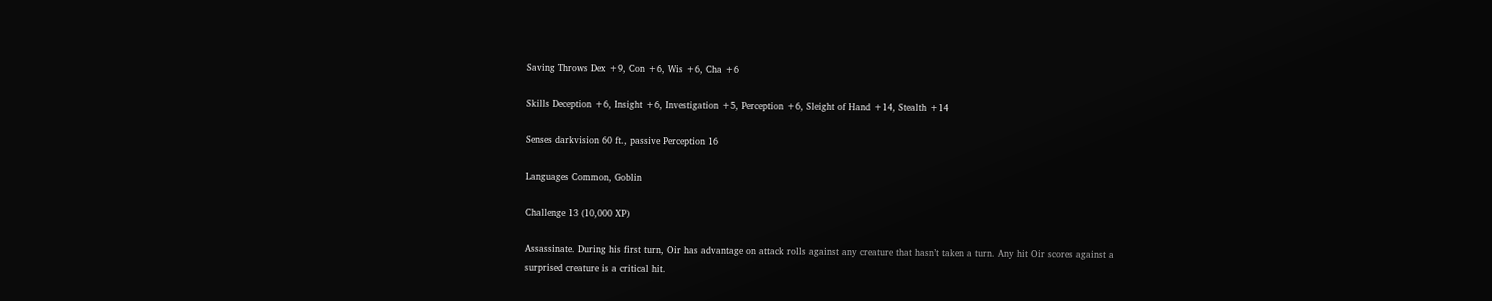Saving Throws Dex +9, Con +6, Wis +6, Cha +6

Skills Deception +6, Insight +6, Investigation +5, Perception +6, Sleight of Hand +14, Stealth +14

Senses darkvision 60 ft., passive Perception 16

Languages Common, Goblin

Challenge 13 (10,000 XP)

Assassinate. During his first turn, Oir has advantage on attack rolls against any creature that hasn’t taken a turn. Any hit Oir scores against a surprised creature is a critical hit.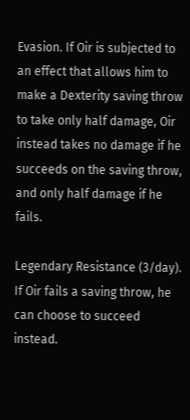Evasion. If Oir is subjected to an effect that allows him to make a Dexterity saving throw to take only half damage, Oir instead takes no damage if he succeeds on the saving throw, and only half damage if he fails.

Legendary Resistance (3/day). If Oir fails a saving throw, he can choose to succeed instead.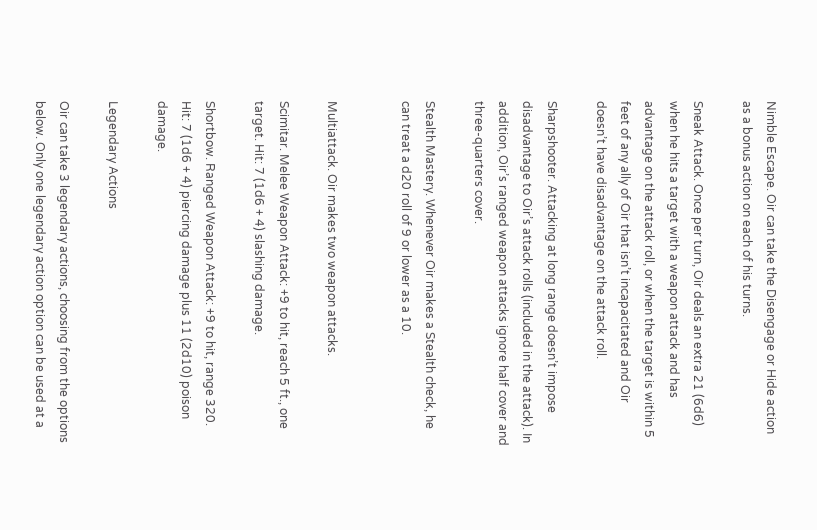Nimble Escape. Oir can take the Disengage or Hide action as a bonus action on each of his turns.

Sneak Attack. Once per turn, Oir deals an extra 21 (6d6) when he hits a target with a weapon attack and has advantage on the attack roll, or when the target is within 5 feet of any ally of Oir that isn’t incapacitated and Oir doesn’t have disadvantage on the attack roll.

Sharpshooter. Attacking at long range doesn’t impose disadvantage to Oir’s attack rolls (included in the attack). In addition, Oir’s ranged weapon attacks ignore half cover and three-quarters cover.

Stealth Mastery. Whenever Oir makes a Stealth check, he can treat a d20 roll of 9 or lower as a 10.


Multiattack. Oir makes two weapon attacks.

Scimitar. Melee Weapon Attack: +9 to hit, reach 5 ft., one target. Hit: 7 (1d6 + 4) slashing damage.

Shortbow. Ranged Weapon Attack: +9 to hit, range 320. Hit: 7 (1d6 + 4) piercing damage plus 11 (2d10) poison damage.

Legendary Actions

Oir can take 3 legendary actions, choosing from the options below. Only one legendary action option can be used at a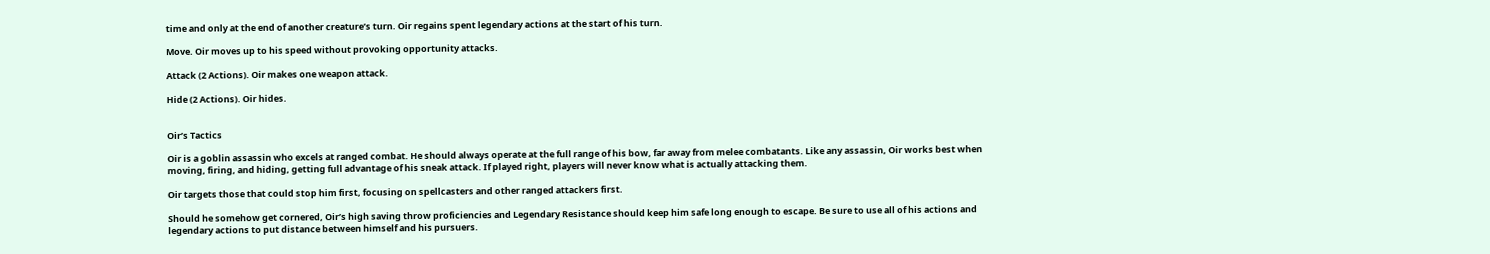time and only at the end of another creature’s turn. Oir regains spent legendary actions at the start of his turn.

Move. Oir moves up to his speed without provoking opportunity attacks.

Attack (2 Actions). Oir makes one weapon attack.

Hide (2 Actions). Oir hides.


Oir’s Tactics

Oir is a goblin assassin who excels at ranged combat. He should always operate at the full range of his bow, far away from melee combatants. Like any assassin, Oir works best when moving, firing, and hiding, getting full advantage of his sneak attack. If played right, players will never know what is actually attacking them.

Oir targets those that could stop him first, focusing on spellcasters and other ranged attackers first.

Should he somehow get cornered, Oir’s high saving throw proficiencies and Legendary Resistance should keep him safe long enough to escape. Be sure to use all of his actions and legendary actions to put distance between himself and his pursuers.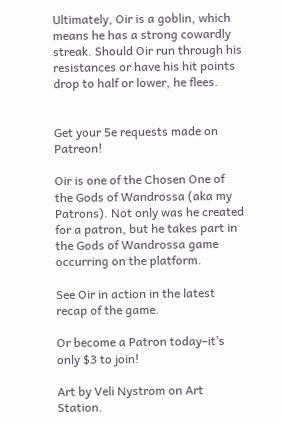Ultimately, Oir is a goblin, which means he has a strong cowardly streak. Should Oir run through his resistances or have his hit points drop to half or lower, he flees.


Get your 5e requests made on Patreon!

Oir is one of the Chosen One of the Gods of Wandrossa (aka my Patrons). Not only was he created for a patron, but he takes part in the Gods of Wandrossa game occurring on the platform.

See Oir in action in the latest recap of the game.

Or become a Patron today–it’s only $3 to join!

Art by Veli Nystrom on Art Station.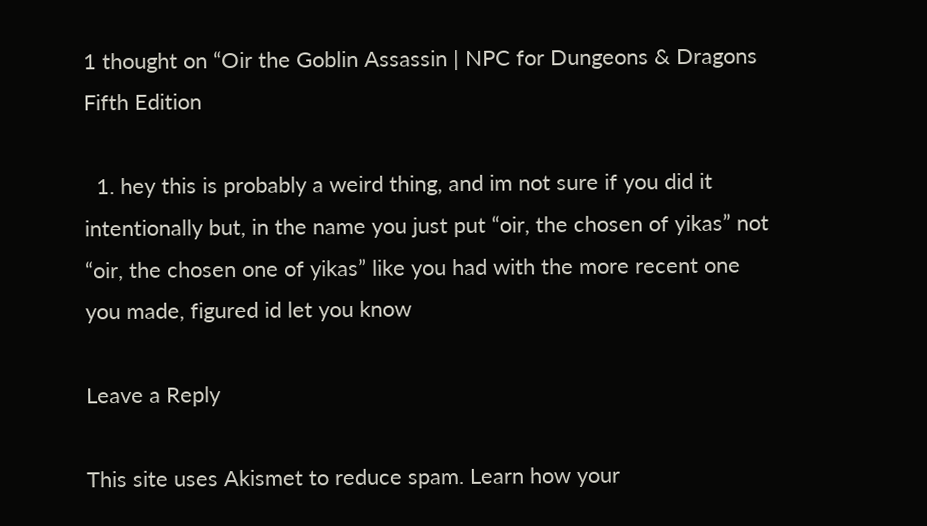1 thought on “Oir the Goblin Assassin | NPC for Dungeons & Dragons Fifth Edition

  1. hey this is probably a weird thing, and im not sure if you did it intentionally but, in the name you just put “oir, the chosen of yikas” not “oir, the chosen one of yikas” like you had with the more recent one you made, figured id let you know

Leave a Reply

This site uses Akismet to reduce spam. Learn how your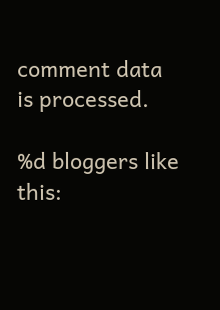comment data is processed.

%d bloggers like this: